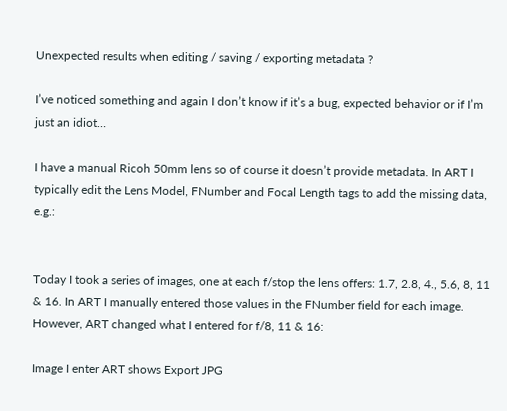Unexpected results when editing / saving / exporting metadata ?

I’ve noticed something and again I don’t know if it’s a bug, expected behavior or if I’m just an idiot…

I have a manual Ricoh 50mm lens so of course it doesn’t provide metadata. In ART I typically edit the Lens Model, FNumber and Focal Length tags to add the missing data, e.g.:


Today I took a series of images, one at each f/stop the lens offers: 1.7, 2.8, 4., 5.6, 8, 11 & 16. In ART I manually entered those values in the FNumber field for each image. However, ART changed what I entered for f/8, 11 & 16:

Image I enter ART shows Export JPG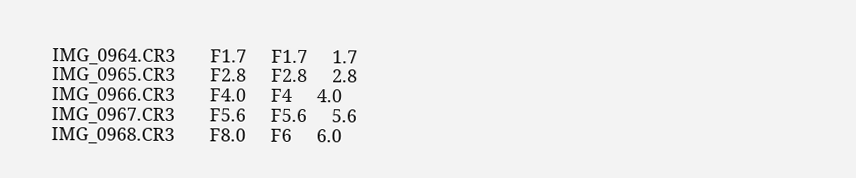IMG_0964.CR3       F1.7     F1.7     1.7
IMG_0965.CR3       F2.8     F2.8     2.8
IMG_0966.CR3       F4.0     F4     4.0
IMG_0967.CR3       F5.6     F5.6     5.6
IMG_0968.CR3       F8.0     F6     6.0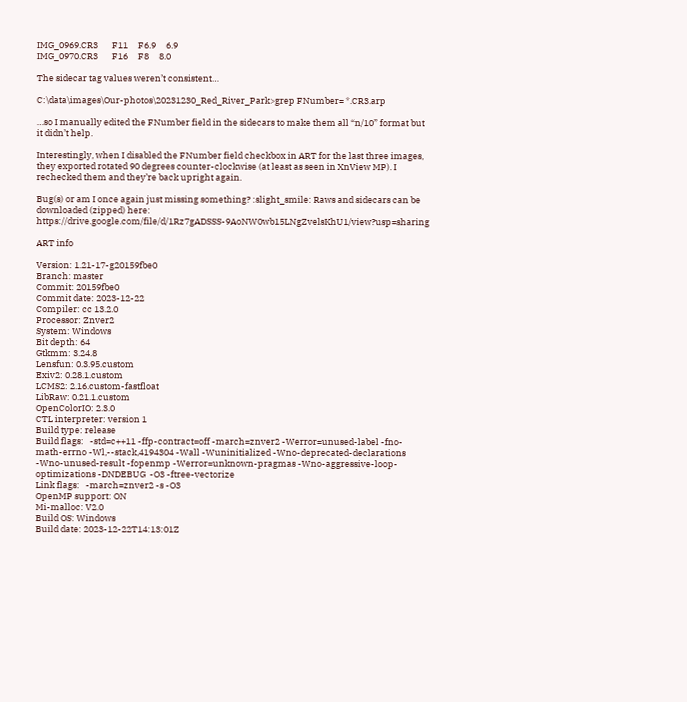IMG_0969.CR3       F11     F6.9     6.9
IMG_0970.CR3       F16     F8     8.0

The sidecar tag values weren’t consistent…

C:\data\images\Our-photos\20231230_Red_River_Park>grep FNumber= *.CR3.arp

…so I manually edited the FNumber field in the sidecars to make them all “n/10” format but it didn’t help.

Interestingly, when I disabled the FNumber field checkbox in ART for the last three images, they exported rotated 90 degrees counter-clockwise (at least as seen in XnView MP). I rechecked them and they’re back upright again.

Bug(s) or am I once again just missing something? :slight_smile: Raws and sidecars can be downloaded (zipped) here: https://drive.google.com/file/d/1Rz7gADSSS-9AoNW0wb15LNgZvelsKhU1/view?usp=sharing

ART info

Version: 1.21-17-g20159fbe0
Branch: master
Commit: 20159fbe0
Commit date: 2023-12-22
Compiler: cc 13.2.0
Processor: Znver2
System: Windows
Bit depth: 64
Gtkmm: 3.24.8
Lensfun: 0.3.95.custom
Exiv2: 0.28.1.custom
LCMS2: 2.16.custom-fastfloat
LibRaw: 0.21.1.custom
OpenColorIO: 2.3.0
CTL interpreter: version 1
Build type: release
Build flags:   -std=c++11 -ffp-contract=off -march=znver2 -Werror=unused-label -fno-math-errno -Wl,--stack,4194304 -Wall -Wuninitialized -Wno-deprecated-declarations -Wno-unused-result -fopenmp -Werror=unknown-pragmas -Wno-aggressive-loop-optimizations -DNDEBUG  -O3 -ftree-vectorize
Link flags:   -march=znver2 -s -O3
OpenMP support: ON
Mi-malloc: V2.0
Build OS: Windows
Build date: 2023-12-22T14:13:01Z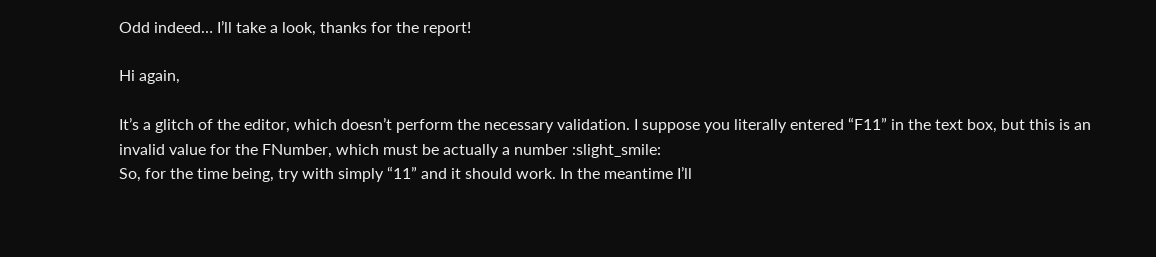Odd indeed… I’ll take a look, thanks for the report!

Hi again,

It’s a glitch of the editor, which doesn’t perform the necessary validation. I suppose you literally entered “F11” in the text box, but this is an invalid value for the FNumber, which must be actually a number :slight_smile:
So, for the time being, try with simply “11” and it should work. In the meantime I’ll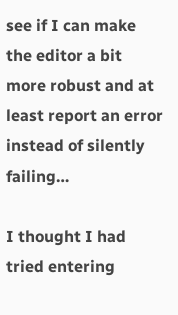see if I can make the editor a bit more robust and at least report an error instead of silently failing…

I thought I had tried entering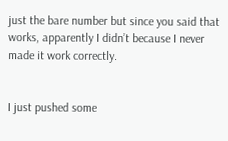just the bare number but since you said that works, apparently I didn’t because I never made it work correctly.


I just pushed some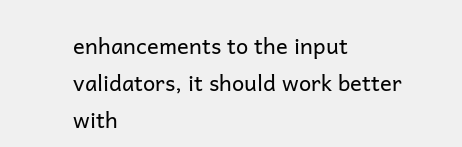enhancements to the input validators, it should work better with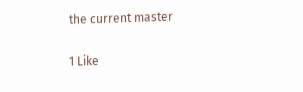the current master

1 Like